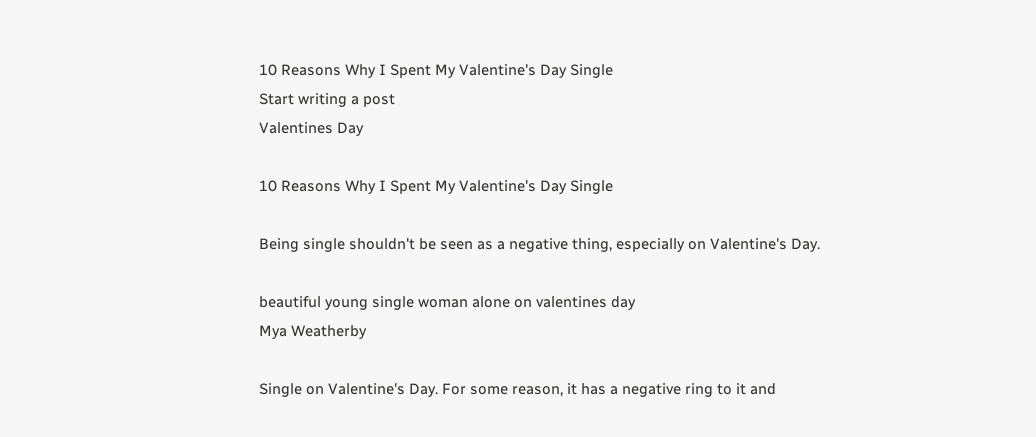10 Reasons Why I Spent My Valentine's Day Single
Start writing a post
Valentines Day

10 Reasons Why I Spent My Valentine's Day Single

Being single shouldn't be seen as a negative thing, especially on Valentine's Day.

beautiful young single woman alone on valentines day
Mya Weatherby

Single on Valentine's Day. For some reason, it has a negative ring to it and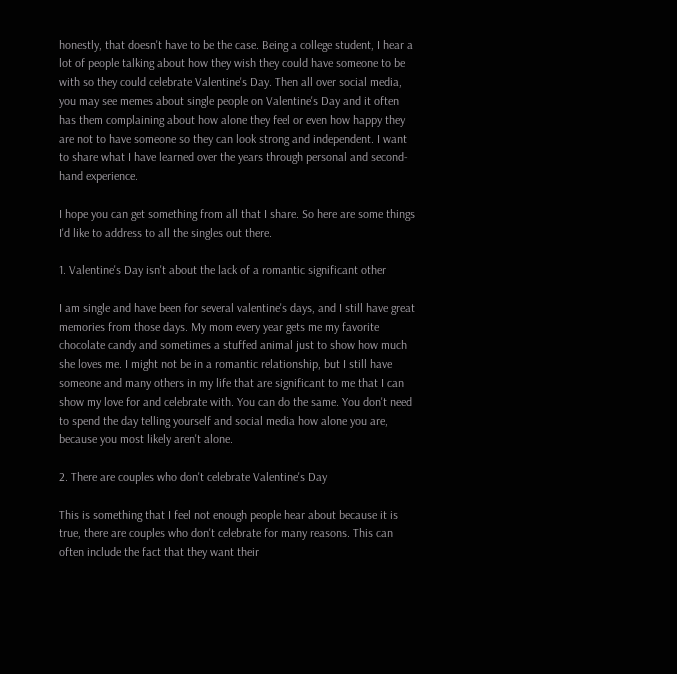honestly, that doesn't have to be the case. Being a college student, I hear a lot of people talking about how they wish they could have someone to be with so they could celebrate Valentine's Day. Then all over social media, you may see memes about single people on Valentine's Day and it often has them complaining about how alone they feel or even how happy they are not to have someone so they can look strong and independent. I want to share what I have learned over the years through personal and second-hand experience.

I hope you can get something from all that I share. So here are some things I'd like to address to all the singles out there.

1. Valentine's Day isn't about the lack of a romantic significant other

I am single and have been for several valentine's days, and I still have great memories from those days. My mom every year gets me my favorite chocolate candy and sometimes a stuffed animal just to show how much she loves me. I might not be in a romantic relationship, but I still have someone and many others in my life that are significant to me that I can show my love for and celebrate with. You can do the same. You don't need to spend the day telling yourself and social media how alone you are, because you most likely aren't alone.

2. There are couples who don't celebrate Valentine's Day

This is something that I feel not enough people hear about because it is true, there are couples who don't celebrate for many reasons. This can often include the fact that they want their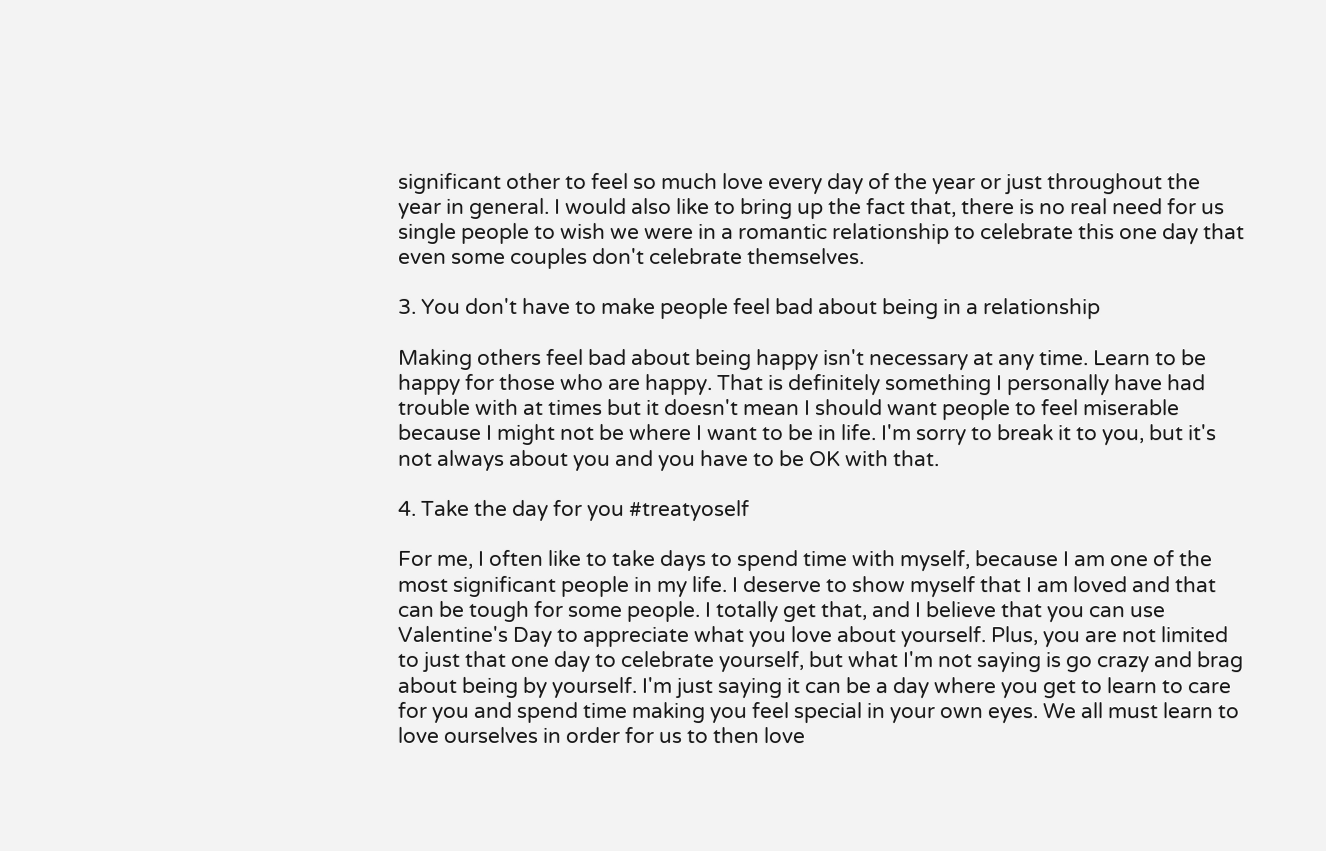significant other to feel so much love every day of the year or just throughout the year in general. I would also like to bring up the fact that, there is no real need for us single people to wish we were in a romantic relationship to celebrate this one day that even some couples don't celebrate themselves.

3. You don't have to make people feel bad about being in a relationship

Making others feel bad about being happy isn't necessary at any time. Learn to be happy for those who are happy. That is definitely something I personally have had trouble with at times but it doesn't mean I should want people to feel miserable because I might not be where I want to be in life. I'm sorry to break it to you, but it's not always about you and you have to be OK with that.

4. Take the day for you #treatyoself

For me, I often like to take days to spend time with myself, because I am one of the most significant people in my life. I deserve to show myself that I am loved and that can be tough for some people. I totally get that, and I believe that you can use Valentine's Day to appreciate what you love about yourself. Plus, you are not limited to just that one day to celebrate yourself, but what I'm not saying is go crazy and brag about being by yourself. I'm just saying it can be a day where you get to learn to care for you and spend time making you feel special in your own eyes. We all must learn to love ourselves in order for us to then love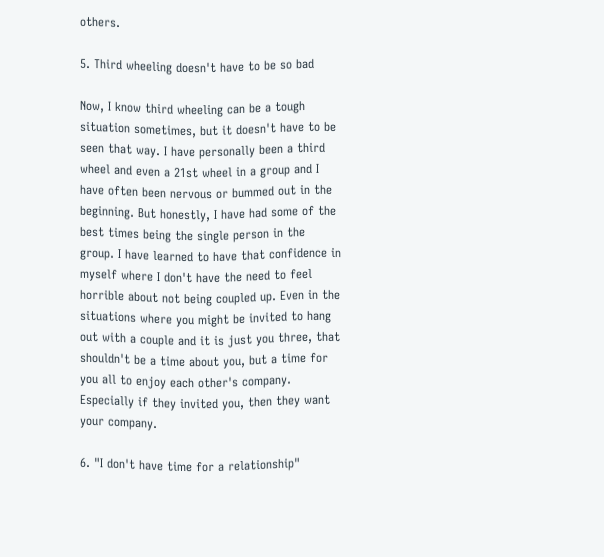others.

5. Third wheeling doesn't have to be so bad

Now, I know third wheeling can be a tough situation sometimes, but it doesn't have to be seen that way. I have personally been a third wheel and even a 21st wheel in a group and I have often been nervous or bummed out in the beginning. But honestly, I have had some of the best times being the single person in the group. I have learned to have that confidence in myself where I don't have the need to feel horrible about not being coupled up. Even in the situations where you might be invited to hang out with a couple and it is just you three, that shouldn't be a time about you, but a time for you all to enjoy each other's company. Especially if they invited you, then they want your company.

6. "I don't have time for a relationship"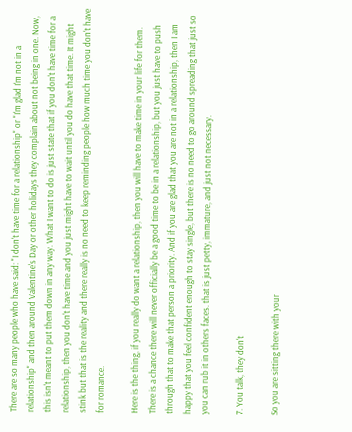There are so many people who have said: "I don't have time for a relationship" or "I'm glad I'm not in a relationship" and then around Valentine's Day or other holidays they complain about not being in one. Now, this isn't meant to put them down in any way. What I want to do is just state that if you don't have time for a relationship, then you don't have time and you just might have to wait until you do have that time. It might stink but that is the reality and there really is no need to keep reminding people how much time you don't have for romance.

Here is the thing, if you really do want a relationship, then you will have to make time in your life for them. There is a chance there will never officially be a good time to be in a relationship, but you just have to push through that to make that person a priority. And if you are glad that you are not in a relationship, then I am happy that you feel confident enough to stay single, but there is no need to go around spreading that just so you can rub it in others faces. that is just petty, immature, and just not necessary.

7. You talk, they don't

So you are sitting there with your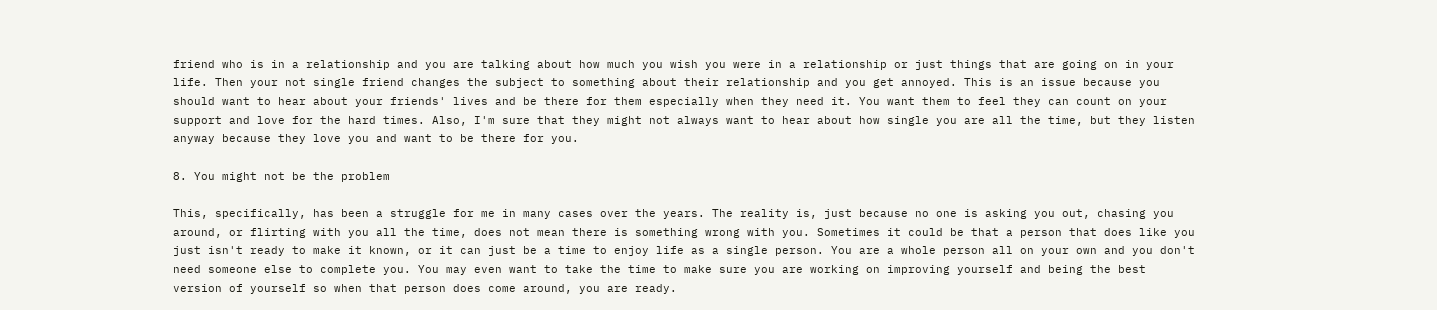friend who is in a relationship and you are talking about how much you wish you were in a relationship or just things that are going on in your life. Then your not single friend changes the subject to something about their relationship and you get annoyed. This is an issue because you should want to hear about your friends' lives and be there for them especially when they need it. You want them to feel they can count on your support and love for the hard times. Also, I'm sure that they might not always want to hear about how single you are all the time, but they listen anyway because they love you and want to be there for you.

8. You might not be the problem

This, specifically, has been a struggle for me in many cases over the years. The reality is, just because no one is asking you out, chasing you around, or flirting with you all the time, does not mean there is something wrong with you. Sometimes it could be that a person that does like you just isn't ready to make it known, or it can just be a time to enjoy life as a single person. You are a whole person all on your own and you don't need someone else to complete you. You may even want to take the time to make sure you are working on improving yourself and being the best version of yourself so when that person does come around, you are ready.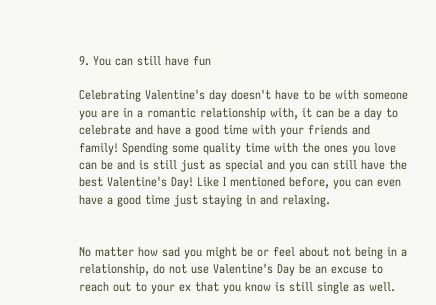9. You can still have fun

Celebrating Valentine's day doesn't have to be with someone you are in a romantic relationship with, it can be a day to celebrate and have a good time with your friends and family! Spending some quality time with the ones you love can be and is still just as special and you can still have the best Valentine's Day! Like I mentioned before, you can even have a good time just staying in and relaxing.


No matter how sad you might be or feel about not being in a relationship, do not use Valentine's Day be an excuse to reach out to your ex that you know is still single as well.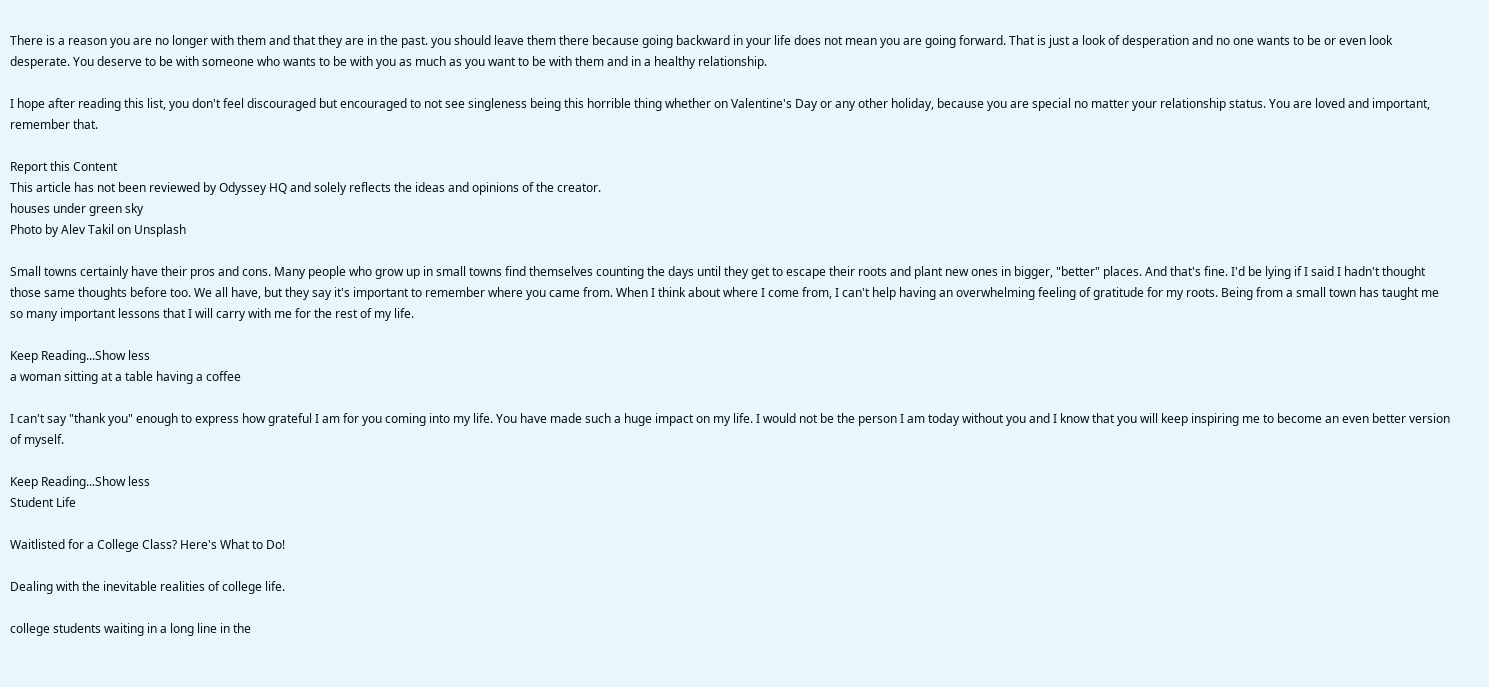There is a reason you are no longer with them and that they are in the past. you should leave them there because going backward in your life does not mean you are going forward. That is just a look of desperation and no one wants to be or even look desperate. You deserve to be with someone who wants to be with you as much as you want to be with them and in a healthy relationship.

I hope after reading this list, you don't feel discouraged but encouraged to not see singleness being this horrible thing whether on Valentine's Day or any other holiday, because you are special no matter your relationship status. You are loved and important, remember that.

Report this Content
This article has not been reviewed by Odyssey HQ and solely reflects the ideas and opinions of the creator.
houses under green sky
Photo by Alev Takil on Unsplash

Small towns certainly have their pros and cons. Many people who grow up in small towns find themselves counting the days until they get to escape their roots and plant new ones in bigger, "better" places. And that's fine. I'd be lying if I said I hadn't thought those same thoughts before too. We all have, but they say it's important to remember where you came from. When I think about where I come from, I can't help having an overwhelming feeling of gratitude for my roots. Being from a small town has taught me so many important lessons that I will carry with me for the rest of my life.

Keep Reading...Show less
a woman sitting at a table having a coffee

I can't say "thank you" enough to express how grateful I am for you coming into my life. You have made such a huge impact on my life. I would not be the person I am today without you and I know that you will keep inspiring me to become an even better version of myself.

Keep Reading...Show less
Student Life

Waitlisted for a College Class? Here's What to Do!

Dealing with the inevitable realities of college life.

college students waiting in a long line in the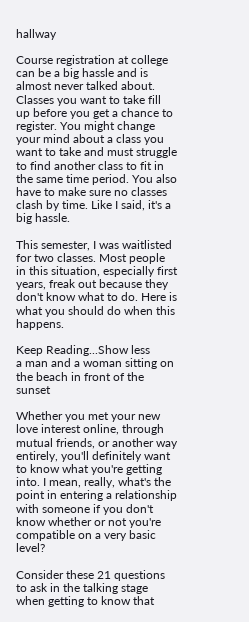hallway

Course registration at college can be a big hassle and is almost never talked about. Classes you want to take fill up before you get a chance to register. You might change your mind about a class you want to take and must struggle to find another class to fit in the same time period. You also have to make sure no classes clash by time. Like I said, it's a big hassle.

This semester, I was waitlisted for two classes. Most people in this situation, especially first years, freak out because they don't know what to do. Here is what you should do when this happens.

Keep Reading...Show less
a man and a woman sitting on the beach in front of the sunset

Whether you met your new love interest online, through mutual friends, or another way entirely, you'll definitely want to know what you're getting into. I mean, really, what's the point in entering a relationship with someone if you don't know whether or not you're compatible on a very basic level?

Consider these 21 questions to ask in the talking stage when getting to know that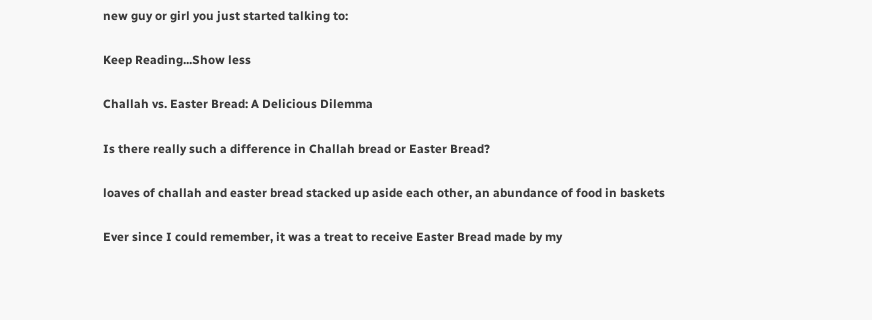new guy or girl you just started talking to:

Keep Reading...Show less

Challah vs. Easter Bread: A Delicious Dilemma

Is there really such a difference in Challah bread or Easter Bread?

loaves of challah and easter bread stacked up aside each other, an abundance of food in baskets

Ever since I could remember, it was a treat to receive Easter Bread made by my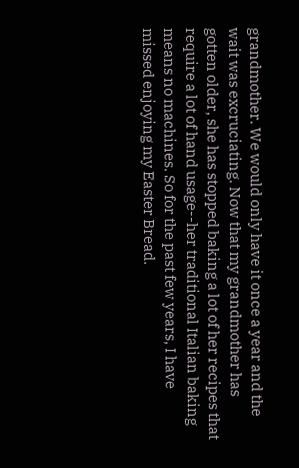grandmother. We would only have it once a year and the wait was excruciating. Now that my grandmother has gotten older, she has stopped baking a lot of her recipes that require a lot of hand usage--her traditional Italian baking means no machines. So for the past few years, I have missed enjoying my Easter Bread.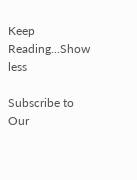Keep Reading...Show less

Subscribe to Our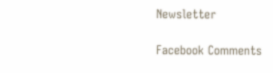Newsletter

Facebook Comments